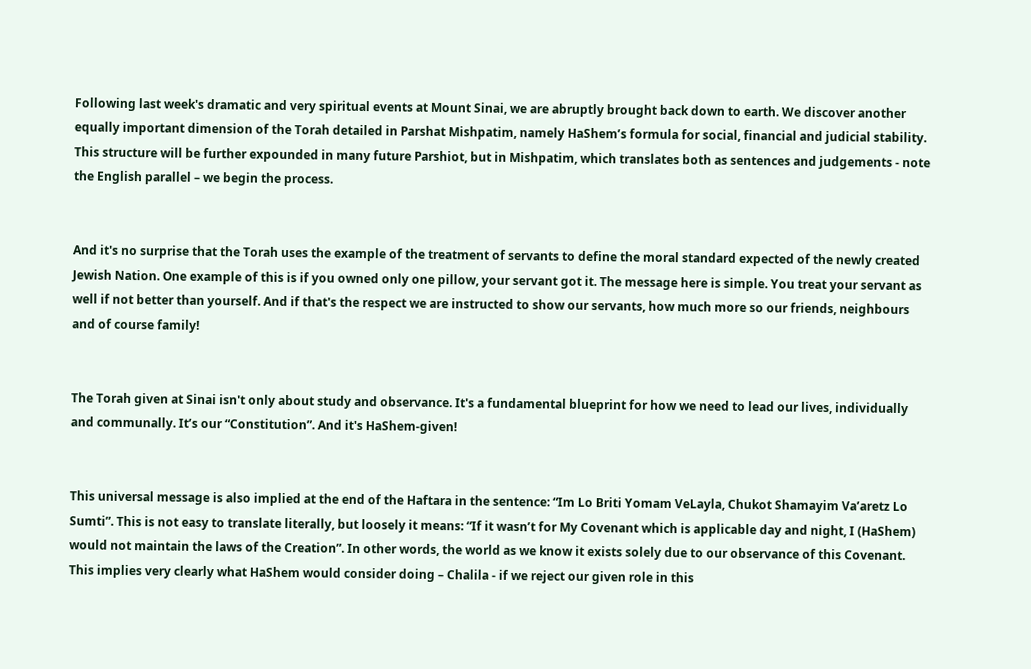Following last week's dramatic and very spiritual events at Mount Sinai, we are abruptly brought back down to earth. We discover another equally important dimension of the Torah detailed in Parshat Mishpatim, namely HaShem’s formula for social, financial and judicial stability. This structure will be further expounded in many future Parshiot, but in Mishpatim, which translates both as sentences and judgements - note the English parallel – we begin the process.


And it's no surprise that the Torah uses the example of the treatment of servants to define the moral standard expected of the newly created Jewish Nation. One example of this is if you owned only one pillow, your servant got it. The message here is simple. You treat your servant as well if not better than yourself. And if that's the respect we are instructed to show our servants, how much more so our friends, neighbours and of course family!


The Torah given at Sinai isn't only about study and observance. It's a fundamental blueprint for how we need to lead our lives, individually and communally. It’s our “Constitution”. And it's HaShem-given!


This universal message is also implied at the end of the Haftara in the sentence: “Im Lo Briti Yomam VeLayla, Chukot Shamayim Va’aretz Lo Sumti”. This is not easy to translate literally, but loosely it means: “If it wasn’t for My Covenant which is applicable day and night, I (HaShem) would not maintain the laws of the Creation”. In other words, the world as we know it exists solely due to our observance of this Covenant. This implies very clearly what HaShem would consider doing – Chalila - if we reject our given role in this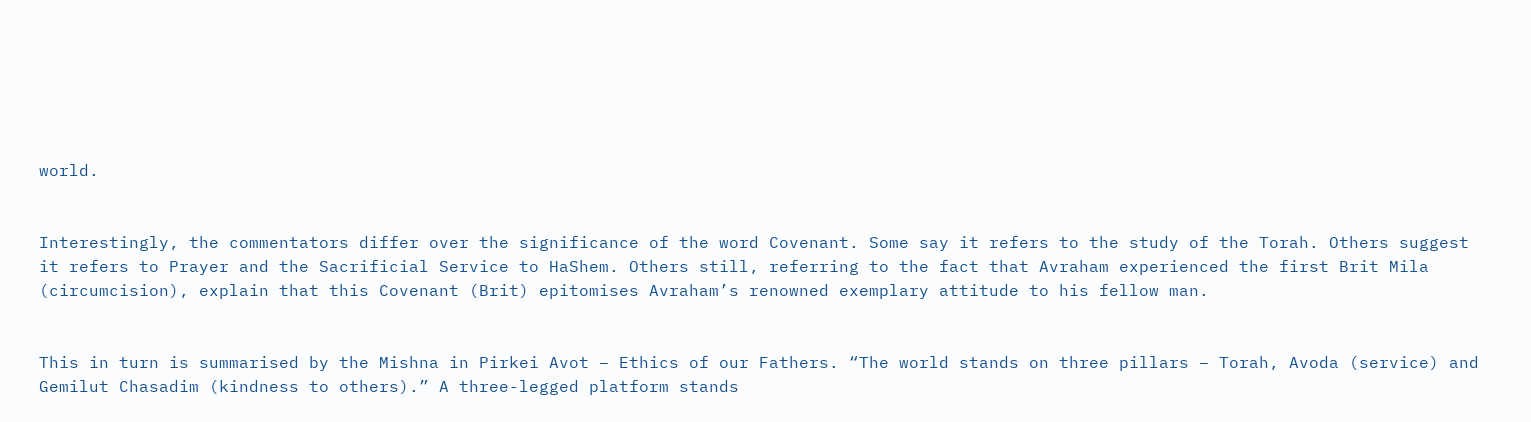world.


Interestingly, the commentators differ over the significance of the word Covenant. Some say it refers to the study of the Torah. Others suggest it refers to Prayer and the Sacrificial Service to HaShem. Others still, referring to the fact that Avraham experienced the first Brit Mila (circumcision), explain that this Covenant (Brit) epitomises Avraham’s renowned exemplary attitude to his fellow man.


This in turn is summarised by the Mishna in Pirkei Avot – Ethics of our Fathers. “The world stands on three pillars – Torah, Avoda (service) and Gemilut Chasadim (kindness to others).” A three-legged platform stands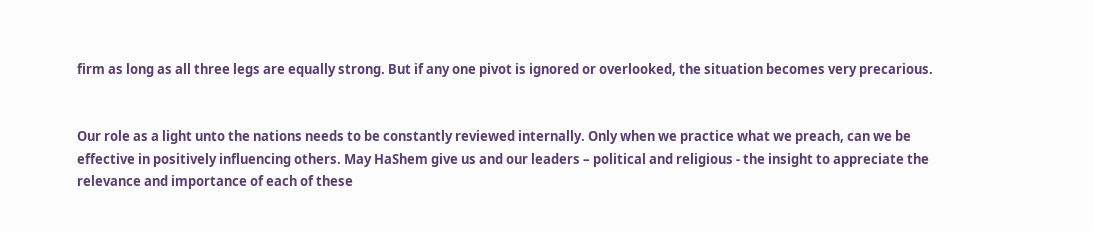firm as long as all three legs are equally strong. But if any one pivot is ignored or overlooked, the situation becomes very precarious.


Our role as a light unto the nations needs to be constantly reviewed internally. Only when we practice what we preach, can we be effective in positively influencing others. May HaShem give us and our leaders – political and religious - the insight to appreciate the relevance and importance of each of these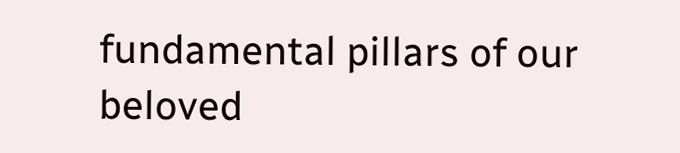fundamental pillars of our beloved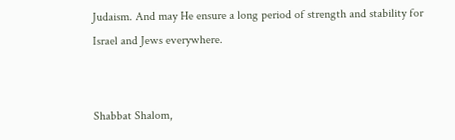Judaism. And may He ensure a long period of strength and stability for Israel and Jews everywhere.


Shabbat Shalom,